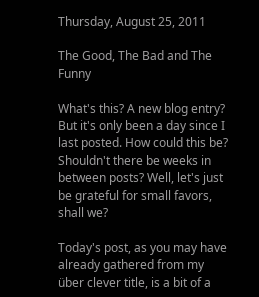Thursday, August 25, 2011

The Good, The Bad and The Funny

What's this? A new blog entry? But it's only been a day since I last posted. How could this be? Shouldn't there be weeks in between posts? Well, let's just be grateful for small favors, shall we?

Today's post, as you may have already gathered from my über clever title, is a bit of a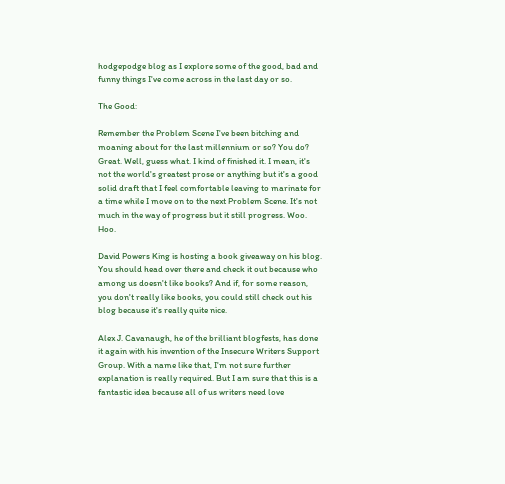hodgepodge blog as I explore some of the good, bad and funny things I've come across in the last day or so.

The Good:

Remember the Problem Scene I've been bitching and moaning about for the last millennium or so? You do? Great. Well, guess what. I kind of finished it. I mean, it's not the world's greatest prose or anything but it's a good solid draft that I feel comfortable leaving to marinate for a time while I move on to the next Problem Scene. It's not much in the way of progress but it still progress. Woo. Hoo.

David Powers King is hosting a book giveaway on his blog. You should head over there and check it out because who among us doesn't like books? And if, for some reason, you don't really like books, you could still check out his blog because it's really quite nice.

Alex J. Cavanaugh, he of the brilliant blogfests, has done it again with his invention of the Insecure Writers Support Group. With a name like that, I'm not sure further explanation is really required. But I am sure that this is a fantastic idea because all of us writers need love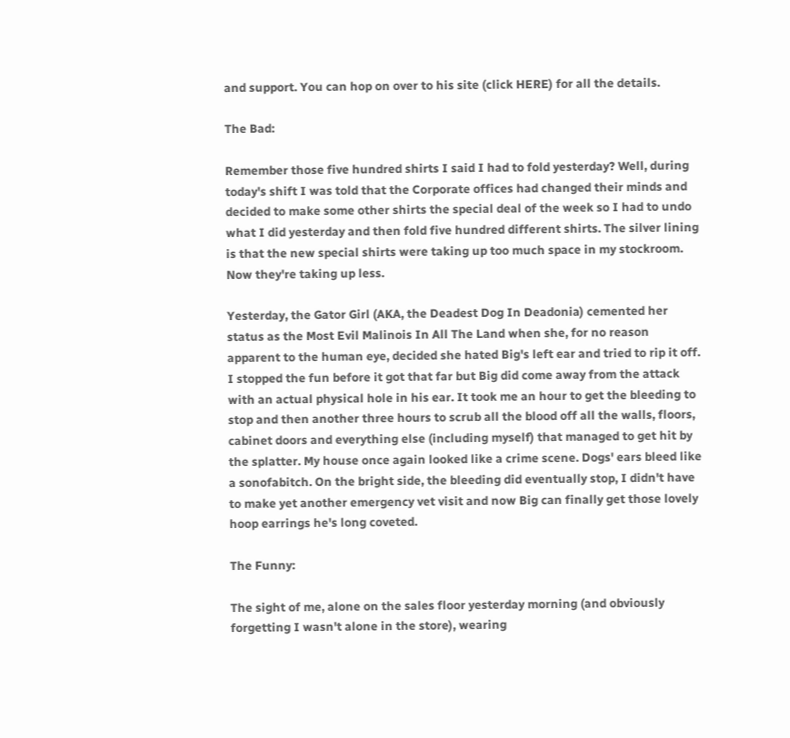and support. You can hop on over to his site (click HERE) for all the details.

The Bad:

Remember those five hundred shirts I said I had to fold yesterday? Well, during today's shift I was told that the Corporate offices had changed their minds and decided to make some other shirts the special deal of the week so I had to undo what I did yesterday and then fold five hundred different shirts. The silver lining is that the new special shirts were taking up too much space in my stockroom. Now they're taking up less.

Yesterday, the Gator Girl (AKA, the Deadest Dog In Deadonia) cemented her status as the Most Evil Malinois In All The Land when she, for no reason apparent to the human eye, decided she hated Big's left ear and tried to rip it off. I stopped the fun before it got that far but Big did come away from the attack with an actual physical hole in his ear. It took me an hour to get the bleeding to stop and then another three hours to scrub all the blood off all the walls, floors, cabinet doors and everything else (including myself) that managed to get hit by the splatter. My house once again looked like a crime scene. Dogs' ears bleed like a sonofabitch. On the bright side, the bleeding did eventually stop, I didn't have to make yet another emergency vet visit and now Big can finally get those lovely hoop earrings he's long coveted.

The Funny:

The sight of me, alone on the sales floor yesterday morning (and obviously forgetting I wasn't alone in the store), wearing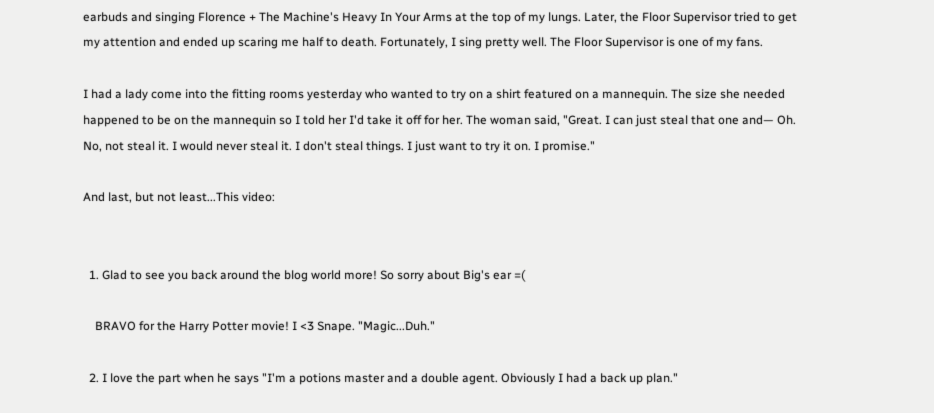earbuds and singing Florence + The Machine's Heavy In Your Arms at the top of my lungs. Later, the Floor Supervisor tried to get my attention and ended up scaring me half to death. Fortunately, I sing pretty well. The Floor Supervisor is one of my fans.

I had a lady come into the fitting rooms yesterday who wanted to try on a shirt featured on a mannequin. The size she needed happened to be on the mannequin so I told her I'd take it off for her. The woman said, "Great. I can just steal that one and— Oh. No, not steal it. I would never steal it. I don't steal things. I just want to try it on. I promise."

And last, but not least...This video:


  1. Glad to see you back around the blog world more! So sorry about Big's ear =(

    BRAVO for the Harry Potter movie! I <3 Snape. "Magic...Duh."

  2. I love the part when he says "I'm a potions master and a double agent. Obviously I had a back up plan."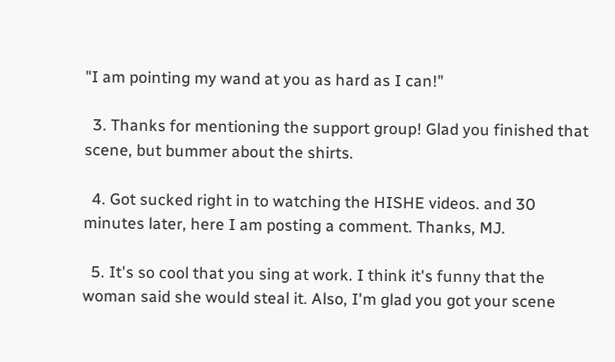"I am pointing my wand at you as hard as I can!"

  3. Thanks for mentioning the support group! Glad you finished that scene, but bummer about the shirts.

  4. Got sucked right in to watching the HISHE videos. and 30 minutes later, here I am posting a comment. Thanks, MJ.

  5. It's so cool that you sing at work. I think it's funny that the woman said she would steal it. Also, I'm glad you got your scene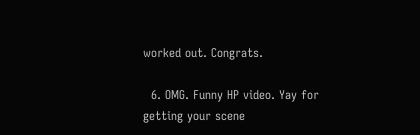worked out. Congrats.

  6. OMG. Funny HP video. Yay for getting your scene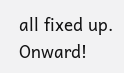all fixed up. Onward!